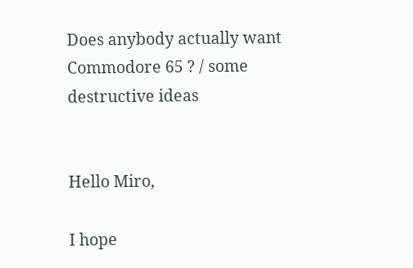Does anybody actually want Commodore 65 ? / some destructive ideas


Hello Miro,

I hope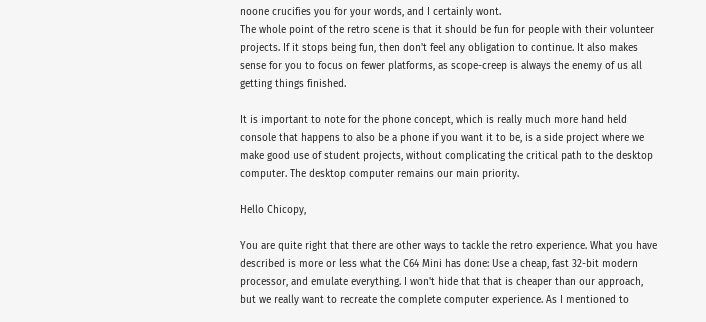noone crucifies you for your words, and I certainly wont.
The whole point of the retro scene is that it should be fun for people with their volunteer projects. If it stops being fun, then don't feel any obligation to continue. It also makes sense for you to focus on fewer platforms, as scope-creep is always the enemy of us all getting things finished.

It is important to note for the phone concept, which is really much more hand held console that happens to also be a phone if you want it to be, is a side project where we make good use of student projects, without complicating the critical path to the desktop computer. The desktop computer remains our main priority.

Hello Chicopy,

You are quite right that there are other ways to tackle the retro experience. What you have described is more or less what the C64 Mini has done: Use a cheap, fast 32-bit modern processor, and emulate everything. I won't hide that that is cheaper than our approach, but we really want to recreate the complete computer experience. As I mentioned to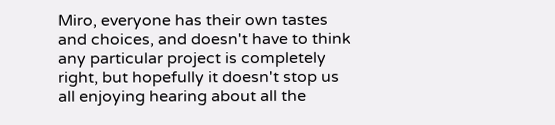Miro, everyone has their own tastes and choices, and doesn't have to think any particular project is completely right, but hopefully it doesn't stop us all enjoying hearing about all the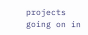projects going on in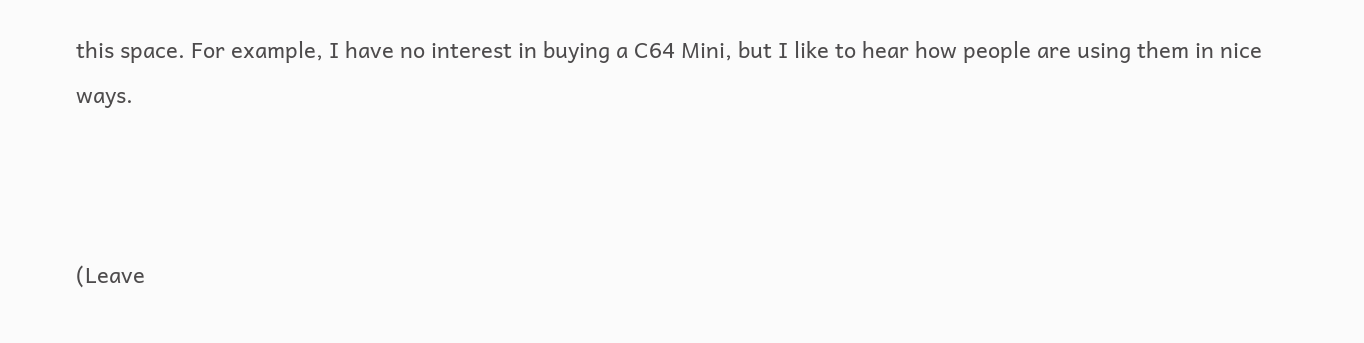this space. For example, I have no interest in buying a C64 Mini, but I like to hear how people are using them in nice ways.



(Leave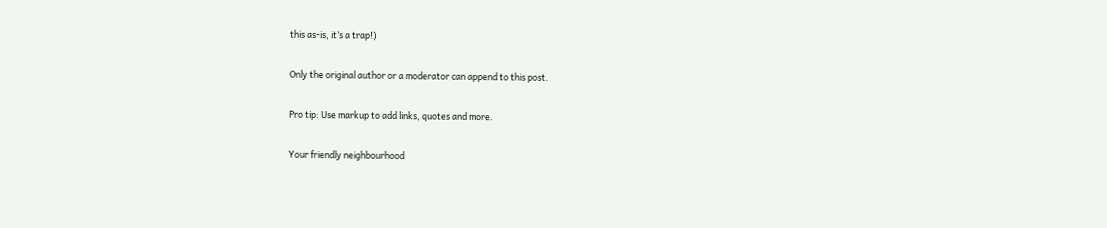this as-is, it’s a trap!)

Only the original author or a moderator can append to this post.

Pro tip: Use markup to add links, quotes and more.

Your friendly neighbourhood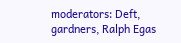moderators: Deft, gardners, Ralph Egas